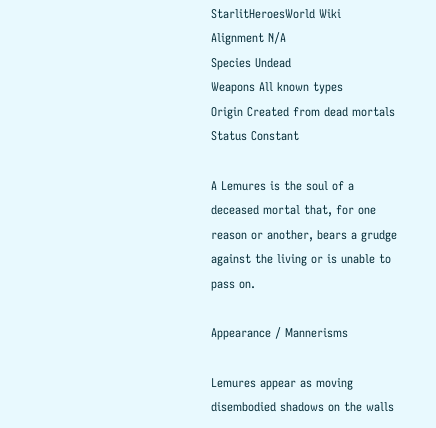StarlitHeroesWorld Wiki
Alignment N/A
Species Undead
Weapons All known types
Origin Created from dead mortals
Status Constant

A Lemures is the soul of a deceased mortal that, for one reason or another, bears a grudge against the living or is unable to pass on.

Appearance / Mannerisms

Lemures appear as moving disembodied shadows on the walls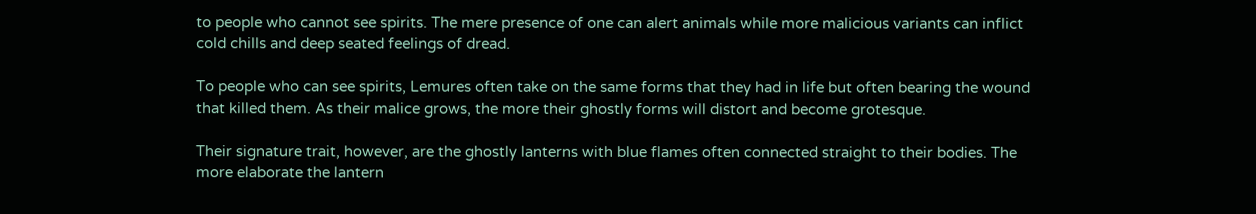to people who cannot see spirits. The mere presence of one can alert animals while more malicious variants can inflict cold chills and deep seated feelings of dread.

To people who can see spirits, Lemures often take on the same forms that they had in life but often bearing the wound that killed them. As their malice grows, the more their ghostly forms will distort and become grotesque.

Their signature trait, however, are the ghostly lanterns with blue flames often connected straight to their bodies. The more elaborate the lantern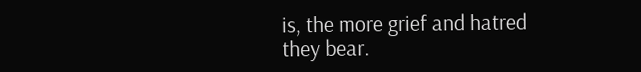is, the more grief and hatred they bear.